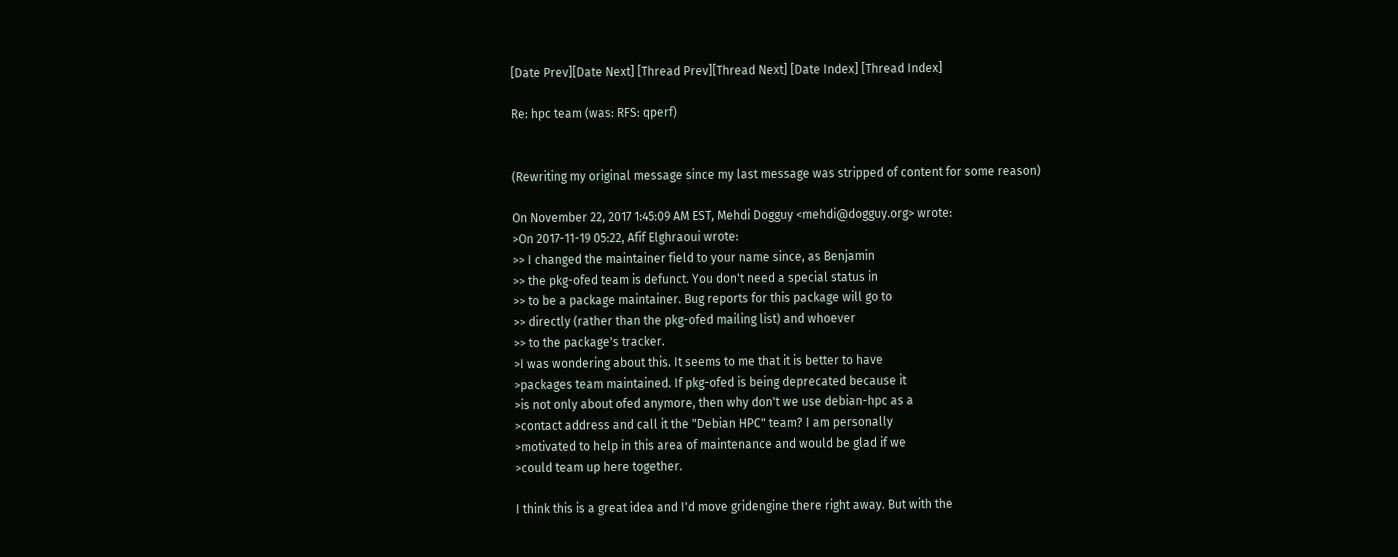[Date Prev][Date Next] [Thread Prev][Thread Next] [Date Index] [Thread Index]

Re: hpc team (was: RFS: qperf)


(Rewriting my original message since my last message was stripped of content for some reason)

On November 22, 2017 1:45:09 AM EST, Mehdi Dogguy <mehdi@dogguy.org> wrote:
>On 2017-11-19 05:22, Afif Elghraoui wrote:
>> I changed the maintainer field to your name since, as Benjamin
>> the pkg-ofed team is defunct. You don't need a special status in
>> to be a package maintainer. Bug reports for this package will go to
>> directly (rather than the pkg-ofed mailing list) and whoever
>> to the package's tracker.
>I was wondering about this. It seems to me that it is better to have
>packages team maintained. If pkg-ofed is being deprecated because it
>is not only about ofed anymore, then why don't we use debian-hpc as a
>contact address and call it the "Debian HPC" team? I am personally
>motivated to help in this area of maintenance and would be glad if we
>could team up here together.

I think this is a great idea and I'd move gridengine there right away. But with the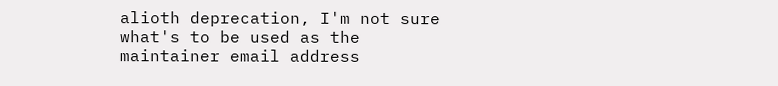alioth deprecation, I'm not sure what's to be used as the maintainer email address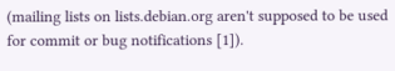(mailing lists on lists.debian.org aren't supposed to be used for commit or bug notifications [1]).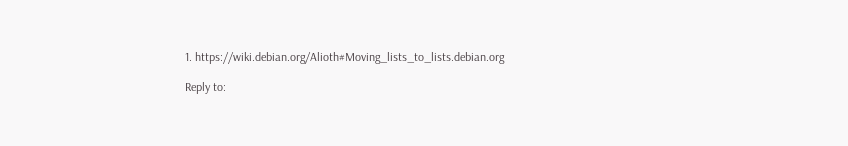1. https://wiki.debian.org/Alioth#Moving_lists_to_lists.debian.org

Reply to: